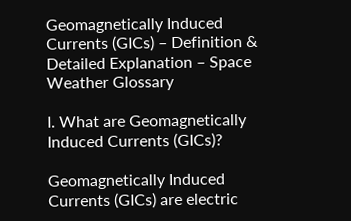Geomagnetically Induced Currents (GICs) – Definition & Detailed Explanation – Space Weather Glossary

I. What are Geomagnetically Induced Currents (GICs)?

Geomagnetically Induced Currents (GICs) are electric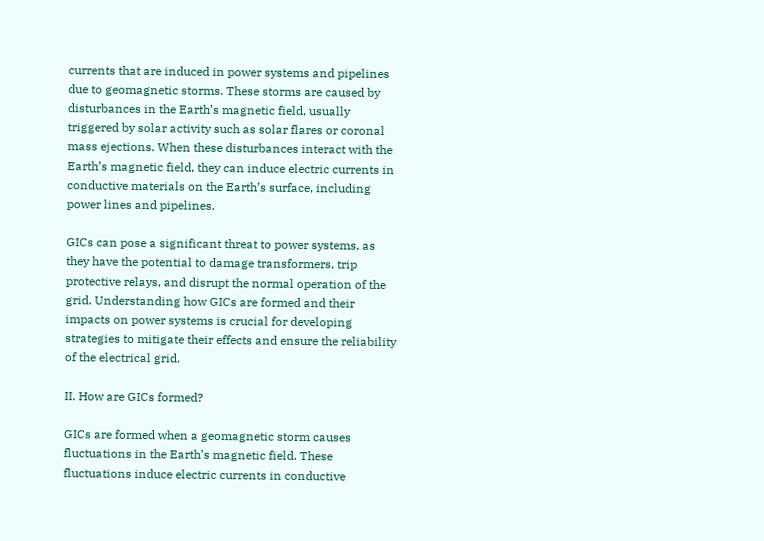currents that are induced in power systems and pipelines due to geomagnetic storms. These storms are caused by disturbances in the Earth’s magnetic field, usually triggered by solar activity such as solar flares or coronal mass ejections. When these disturbances interact with the Earth’s magnetic field, they can induce electric currents in conductive materials on the Earth’s surface, including power lines and pipelines.

GICs can pose a significant threat to power systems, as they have the potential to damage transformers, trip protective relays, and disrupt the normal operation of the grid. Understanding how GICs are formed and their impacts on power systems is crucial for developing strategies to mitigate their effects and ensure the reliability of the electrical grid.

II. How are GICs formed?

GICs are formed when a geomagnetic storm causes fluctuations in the Earth’s magnetic field. These fluctuations induce electric currents in conductive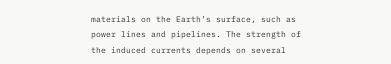materials on the Earth’s surface, such as power lines and pipelines. The strength of the induced currents depends on several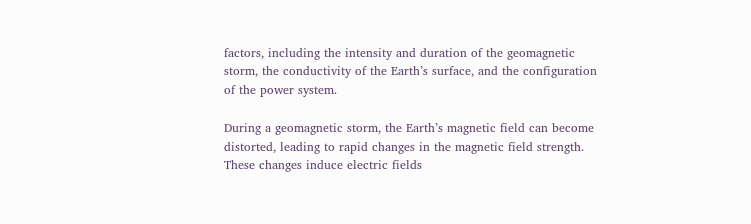factors, including the intensity and duration of the geomagnetic storm, the conductivity of the Earth’s surface, and the configuration of the power system.

During a geomagnetic storm, the Earth’s magnetic field can become distorted, leading to rapid changes in the magnetic field strength. These changes induce electric fields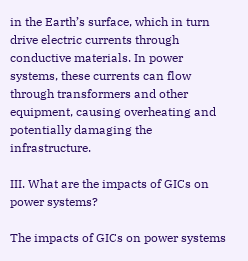in the Earth’s surface, which in turn drive electric currents through conductive materials. In power systems, these currents can flow through transformers and other equipment, causing overheating and potentially damaging the infrastructure.

III. What are the impacts of GICs on power systems?

The impacts of GICs on power systems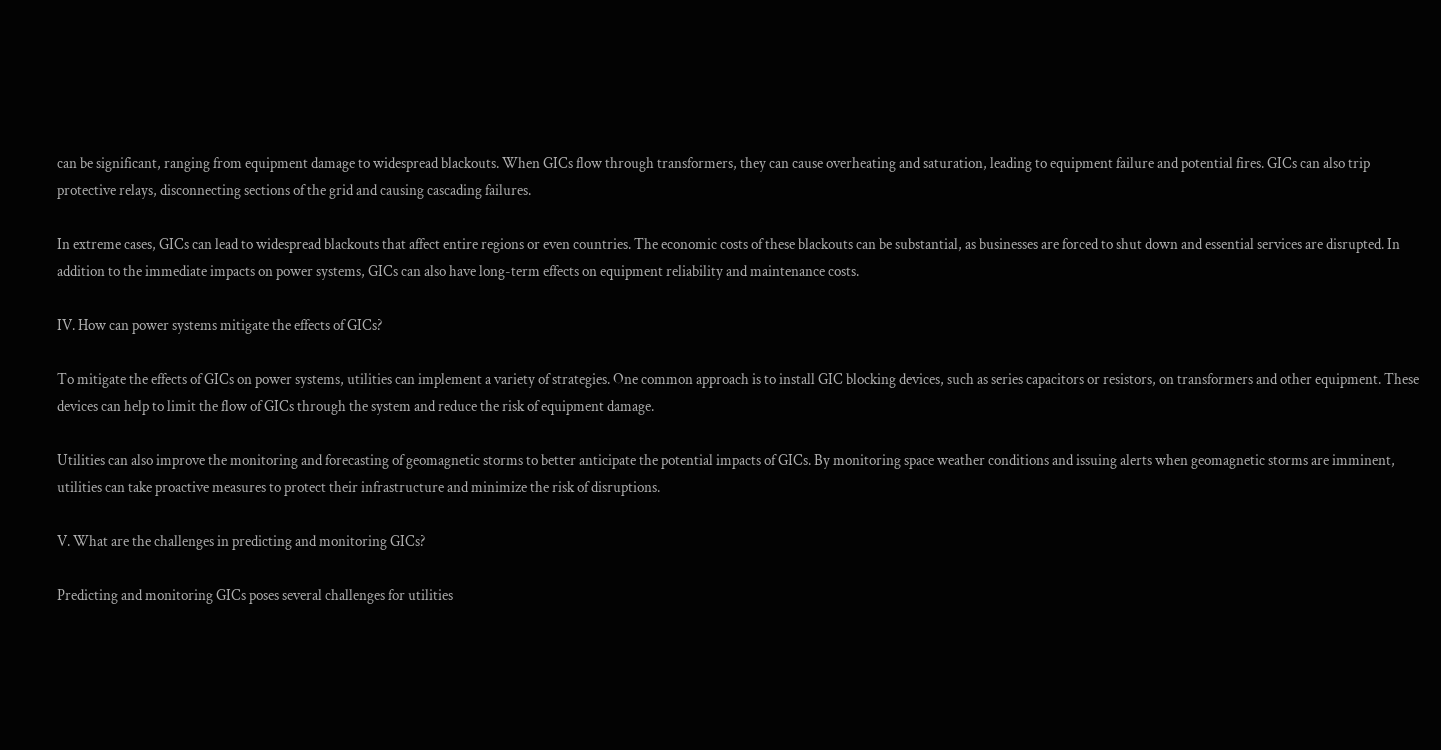can be significant, ranging from equipment damage to widespread blackouts. When GICs flow through transformers, they can cause overheating and saturation, leading to equipment failure and potential fires. GICs can also trip protective relays, disconnecting sections of the grid and causing cascading failures.

In extreme cases, GICs can lead to widespread blackouts that affect entire regions or even countries. The economic costs of these blackouts can be substantial, as businesses are forced to shut down and essential services are disrupted. In addition to the immediate impacts on power systems, GICs can also have long-term effects on equipment reliability and maintenance costs.

IV. How can power systems mitigate the effects of GICs?

To mitigate the effects of GICs on power systems, utilities can implement a variety of strategies. One common approach is to install GIC blocking devices, such as series capacitors or resistors, on transformers and other equipment. These devices can help to limit the flow of GICs through the system and reduce the risk of equipment damage.

Utilities can also improve the monitoring and forecasting of geomagnetic storms to better anticipate the potential impacts of GICs. By monitoring space weather conditions and issuing alerts when geomagnetic storms are imminent, utilities can take proactive measures to protect their infrastructure and minimize the risk of disruptions.

V. What are the challenges in predicting and monitoring GICs?

Predicting and monitoring GICs poses several challenges for utilities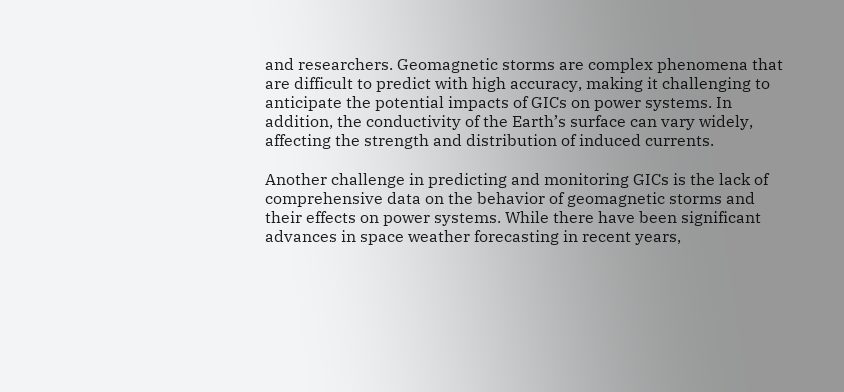and researchers. Geomagnetic storms are complex phenomena that are difficult to predict with high accuracy, making it challenging to anticipate the potential impacts of GICs on power systems. In addition, the conductivity of the Earth’s surface can vary widely, affecting the strength and distribution of induced currents.

Another challenge in predicting and monitoring GICs is the lack of comprehensive data on the behavior of geomagnetic storms and their effects on power systems. While there have been significant advances in space weather forecasting in recent years,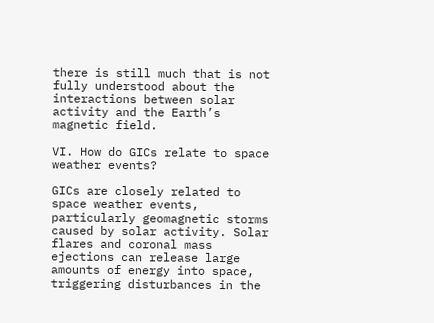there is still much that is not fully understood about the interactions between solar activity and the Earth’s magnetic field.

VI. How do GICs relate to space weather events?

GICs are closely related to space weather events, particularly geomagnetic storms caused by solar activity. Solar flares and coronal mass ejections can release large amounts of energy into space, triggering disturbances in the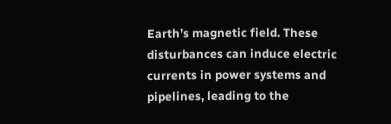Earth’s magnetic field. These disturbances can induce electric currents in power systems and pipelines, leading to the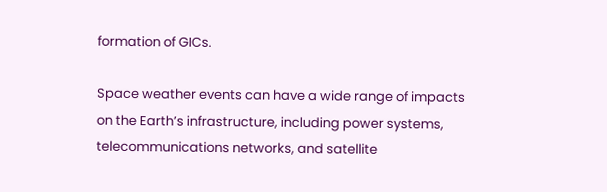formation of GICs.

Space weather events can have a wide range of impacts on the Earth’s infrastructure, including power systems, telecommunications networks, and satellite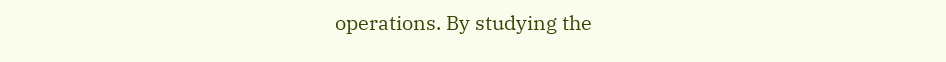operations. By studying the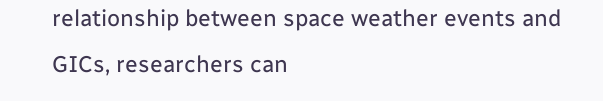relationship between space weather events and GICs, researchers can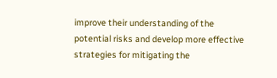improve their understanding of the potential risks and develop more effective strategies for mitigating the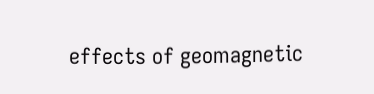effects of geomagnetic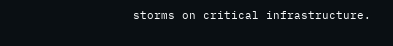storms on critical infrastructure.